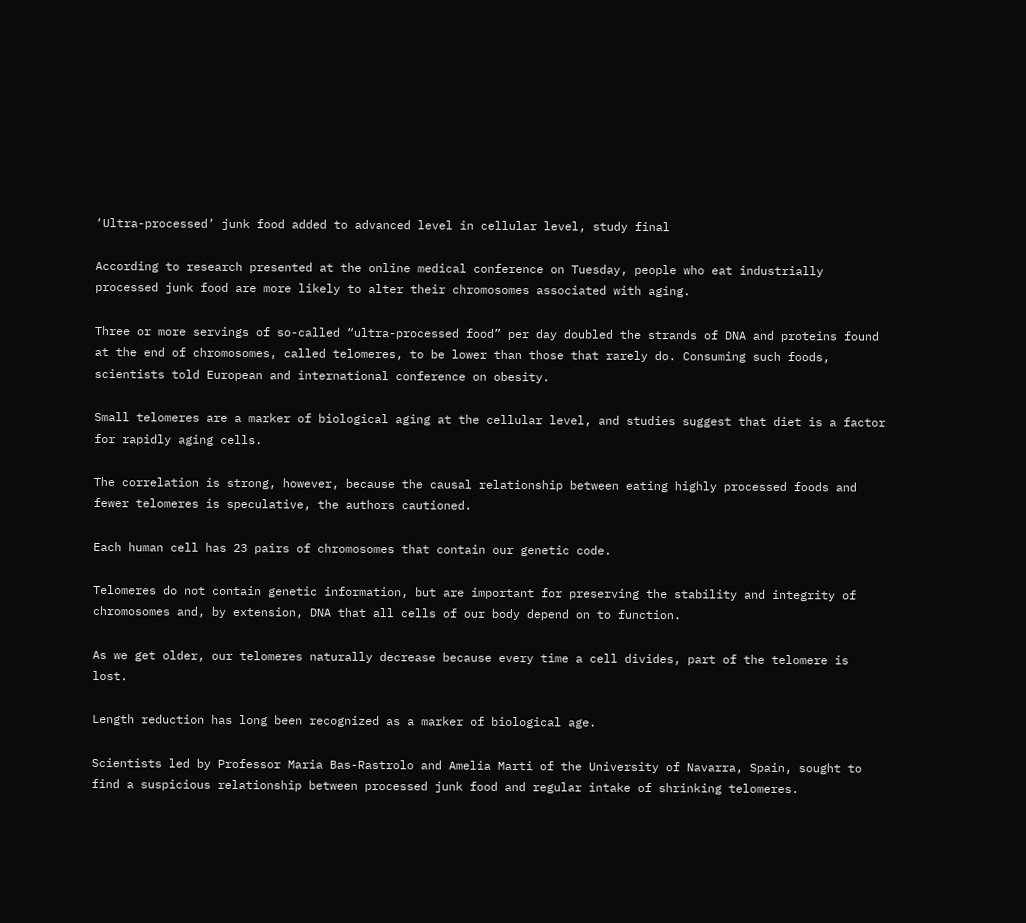‘Ultra-processed’ junk food added to advanced level in cellular level, study final

According to research presented at the online medical conference on Tuesday, people who eat industrially processed junk food are more likely to alter their chromosomes associated with aging.

Three or more servings of so-called “ultra-processed food” per day doubled the strands of DNA and proteins found at the end of chromosomes, called telomeres, to be lower than those that rarely do. Consuming such foods, scientists told European and international conference on obesity.

Small telomeres are a marker of biological aging at the cellular level, and studies suggest that diet is a factor for rapidly aging cells.

The correlation is strong, however, because the causal relationship between eating highly processed foods and fewer telomeres is speculative, the authors cautioned.

Each human cell has 23 pairs of chromosomes that contain our genetic code.

Telomeres do not contain genetic information, but are important for preserving the stability and integrity of chromosomes and, by extension, DNA that all cells of our body depend on to function.

As we get older, our telomeres naturally decrease because every time a cell divides, part of the telomere is lost.

Length reduction has long been recognized as a marker of biological age.

Scientists led by Professor Maria Bas-Rastrolo and Amelia Marti of the University of Navarra, Spain, sought to find a suspicious relationship between processed junk food and regular intake of shrinking telomeres.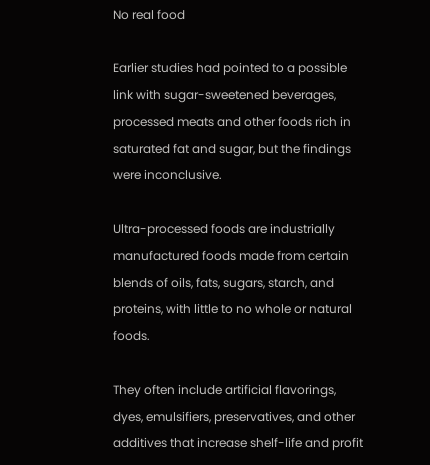No real food

Earlier studies had pointed to a possible link with sugar-sweetened beverages, processed meats and other foods rich in saturated fat and sugar, but the findings were inconclusive.

Ultra-processed foods are industrially manufactured foods made from certain blends of oils, fats, sugars, starch, and proteins, with little to no whole or natural foods.

They often include artificial flavorings, dyes, emulsifiers, preservatives, and other additives that increase shelf-life and profit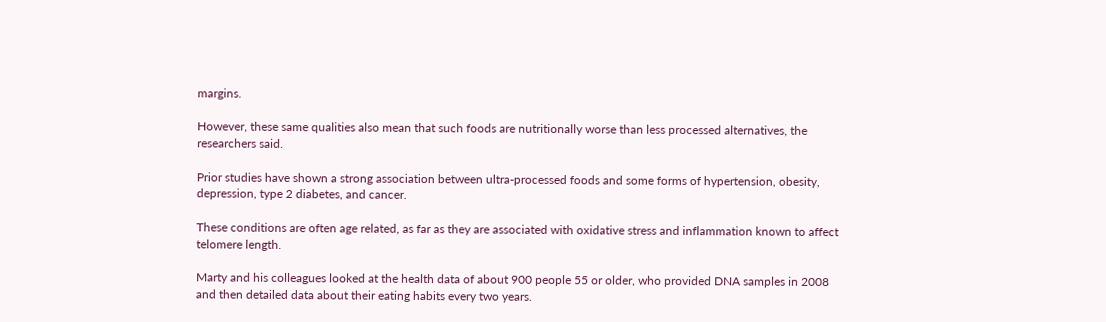margins.

However, these same qualities also mean that such foods are nutritionally worse than less processed alternatives, the researchers said.

Prior studies have shown a strong association between ultra-processed foods and some forms of hypertension, obesity, depression, type 2 diabetes, and cancer.

These conditions are often age related, as far as they are associated with oxidative stress and inflammation known to affect telomere length.

Marty and his colleagues looked at the health data of about 900 people 55 or older, who provided DNA samples in 2008 and then detailed data about their eating habits every two years.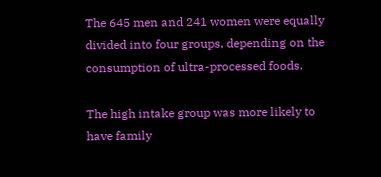The 645 men and 241 women were equally divided into four groups, depending on the consumption of ultra-processed foods.

The high intake group was more likely to have family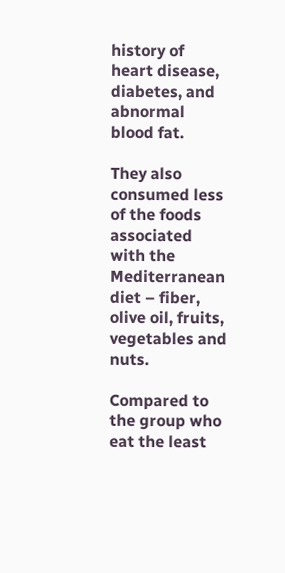history of heart disease, diabetes, and abnormal blood fat.

They also consumed less of the foods associated with the Mediterranean diet – fiber, olive oil, fruits, vegetables and nuts.

Compared to the group who eat the least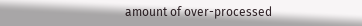amount of over-processed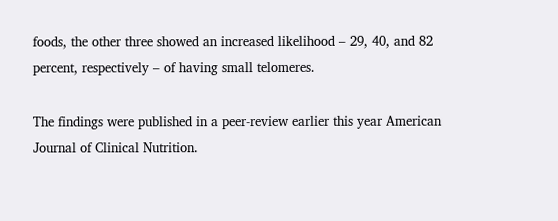foods, the other three showed an increased likelihood – 29, 40, and 82 percent, respectively – of having small telomeres.

The findings were published in a peer-review earlier this year American Journal of Clinical Nutrition.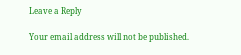Leave a Reply

Your email address will not be published.